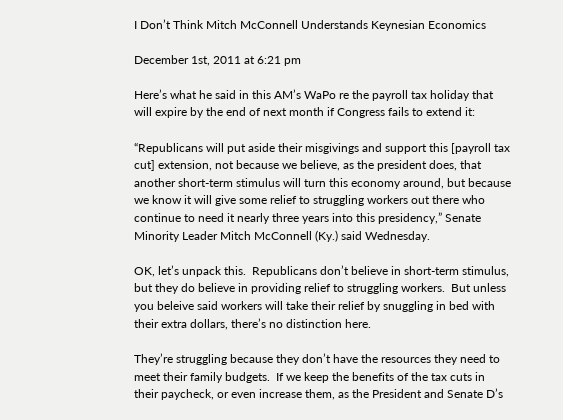I Don’t Think Mitch McConnell Understands Keynesian Economics

December 1st, 2011 at 6:21 pm

Here’s what he said in this AM’s WaPo re the payroll tax holiday that will expire by the end of next month if Congress fails to extend it:

“Republicans will put aside their misgivings and support this [payroll tax cut] extension, not because we believe, as the president does, that another short-term stimulus will turn this economy around, but because we know it will give some relief to struggling workers out there who continue to need it nearly three years into this presidency,” Senate Minority Leader Mitch McConnell (Ky.) said Wednesday.

OK, let’s unpack this.  Republicans don’t believe in short-term stimulus, but they do believe in providing relief to struggling workers.  But unless you beleive said workers will take their relief by snuggling in bed with their extra dollars, there’s no distinction here.

They’re struggling because they don’t have the resources they need to meet their family budgets.  If we keep the benefits of the tax cuts in their paycheck, or even increase them, as the President and Senate D’s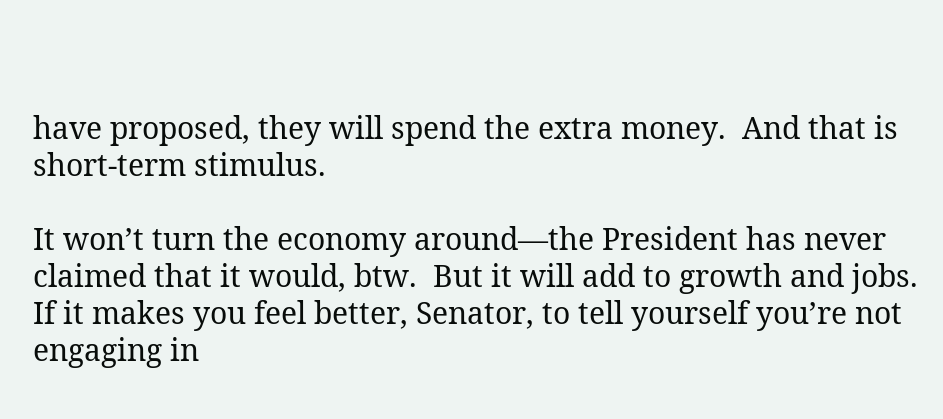have proposed, they will spend the extra money.  And that is short-term stimulus.

It won’t turn the economy around—the President has never claimed that it would, btw.  But it will add to growth and jobs.  If it makes you feel better, Senator, to tell yourself you’re not engaging in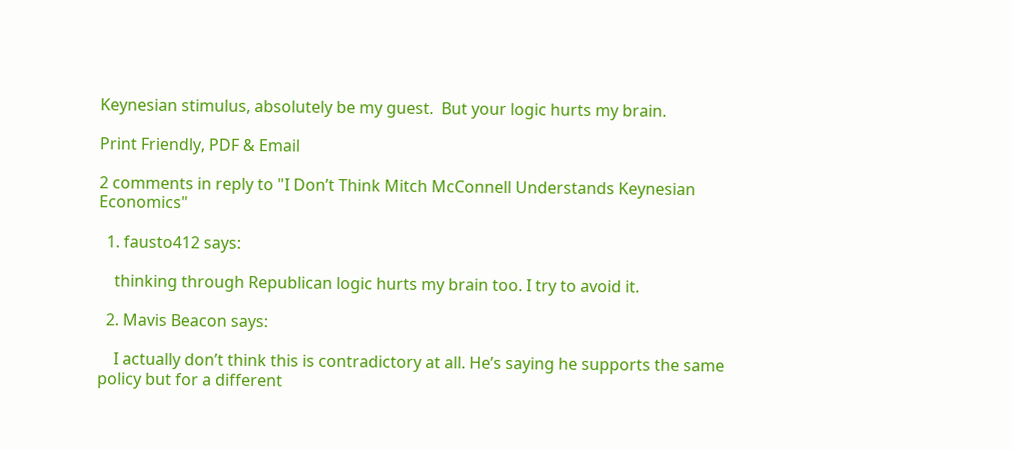Keynesian stimulus, absolutely be my guest.  But your logic hurts my brain.

Print Friendly, PDF & Email

2 comments in reply to "I Don’t Think Mitch McConnell Understands Keynesian Economics"

  1. fausto412 says:

    thinking through Republican logic hurts my brain too. I try to avoid it.

  2. Mavis Beacon says:

    I actually don’t think this is contradictory at all. He’s saying he supports the same policy but for a different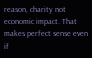reason, charity not economic impact. That makes perfect sense even if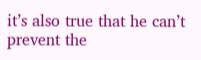it’s also true that he can’t prevent the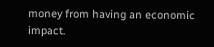money from having an economic impact.